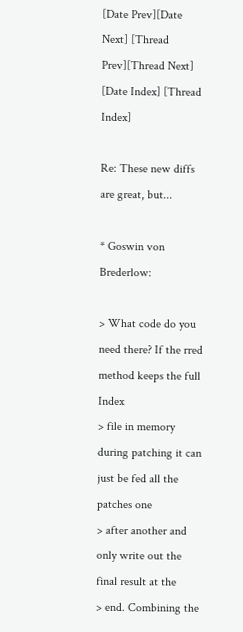[Date Prev][Date Next] [Thread Prev][Thread Next] [Date Index] [Thread Index]

Re: These new diffs are great, but...

* Goswin von Brederlow:

> What code do you need there? If the rred method keeps the full Index
> file in memory during patching it can just be fed all the patches one
> after another and only write out the final result at the
> end. Combining the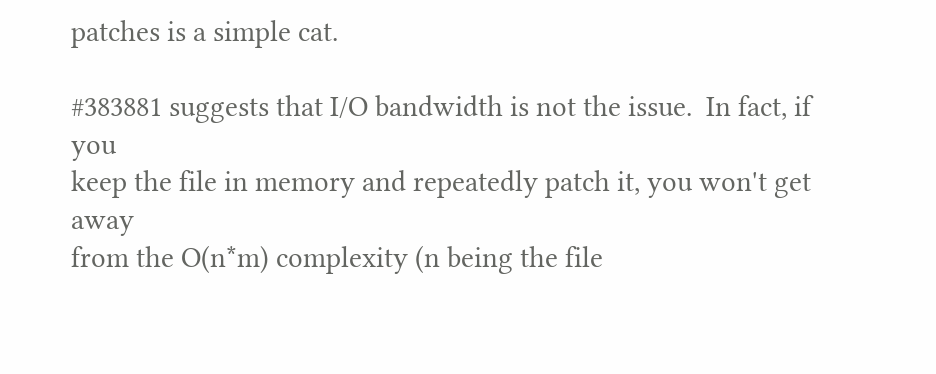patches is a simple cat.

#383881 suggests that I/O bandwidth is not the issue.  In fact, if you
keep the file in memory and repeatedly patch it, you won't get away
from the O(n*m) complexity (n being the file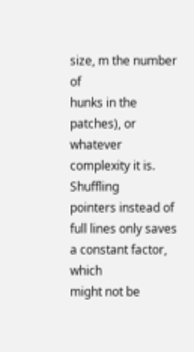size, m the number of
hunks in the patches), or whatever complexity it is.  Shuffling
pointers instead of full lines only saves a constant factor, which
might not be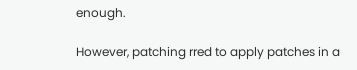enough.

However, patching rred to apply patches in a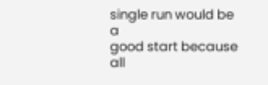single run would be a
good start because all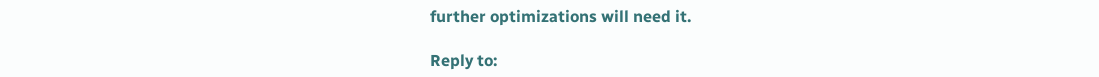further optimizations will need it.

Reply to: